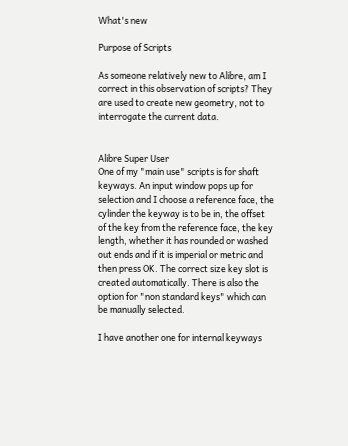What's new

Purpose of Scripts

As someone relatively new to Alibre, am I correct in this observation of scripts? They are used to create new geometry, not to interrogate the current data.


Alibre Super User
One of my "main use" scripts is for shaft keyways. An input window pops up for selection and I choose a reference face, the cylinder the keyway is to be in, the offset of the key from the reference face, the key length, whether it has rounded or washed out ends and if it is imperial or metric and then press OK. The correct size key slot is created automatically. There is also the option for "non standard keys" which can be manually selected.

I have another one for internal keyways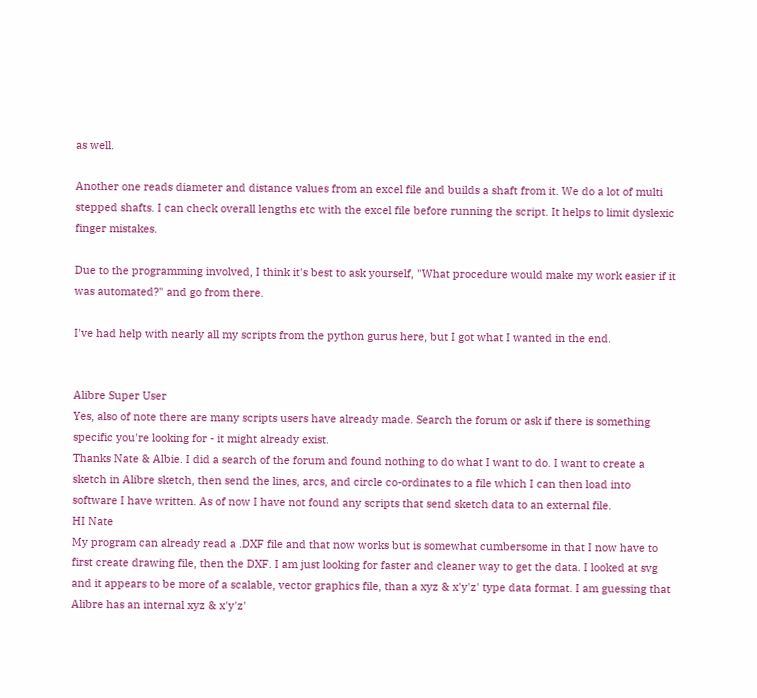as well.

Another one reads diameter and distance values from an excel file and builds a shaft from it. We do a lot of multi stepped shafts. I can check overall lengths etc with the excel file before running the script. It helps to limit dyslexic finger mistakes.

Due to the programming involved, I think it's best to ask yourself, "What procedure would make my work easier if it was automated?" and go from there.

I've had help with nearly all my scripts from the python gurus here, but I got what I wanted in the end.


Alibre Super User
Yes, also of note there are many scripts users have already made. Search the forum or ask if there is something specific you're looking for - it might already exist.
Thanks Nate & Albie. I did a search of the forum and found nothing to do what I want to do. I want to create a sketch in Alibre sketch, then send the lines, arcs, and circle co-ordinates to a file which I can then load into software I have written. As of now I have not found any scripts that send sketch data to an external file.
HI Nate
My program can already read a .DXF file and that now works but is somewhat cumbersome in that I now have to first create drawing file, then the DXF. I am just looking for faster and cleaner way to get the data. I looked at svg and it appears to be more of a scalable, vector graphics file, than a xyz & x'y'z' type data format. I am guessing that Alibre has an internal xyz & x'y'z'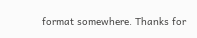format somewhere. Thanks for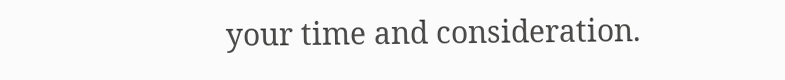your time and consideration.